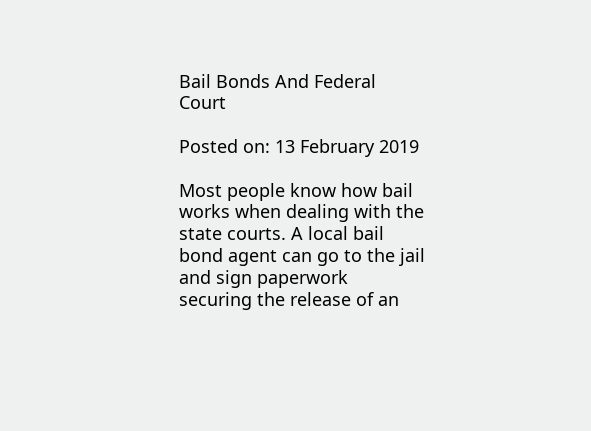Bail Bonds And Federal Court

Posted on: 13 February 2019

Most people know how bail works when dealing with the state courts. A local bail bond agent can go to the jail and sign paperwork securing the release of an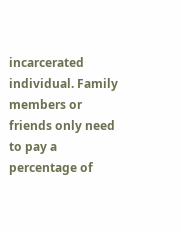incarcerated individual. Family members or friends only need to pay a percentage of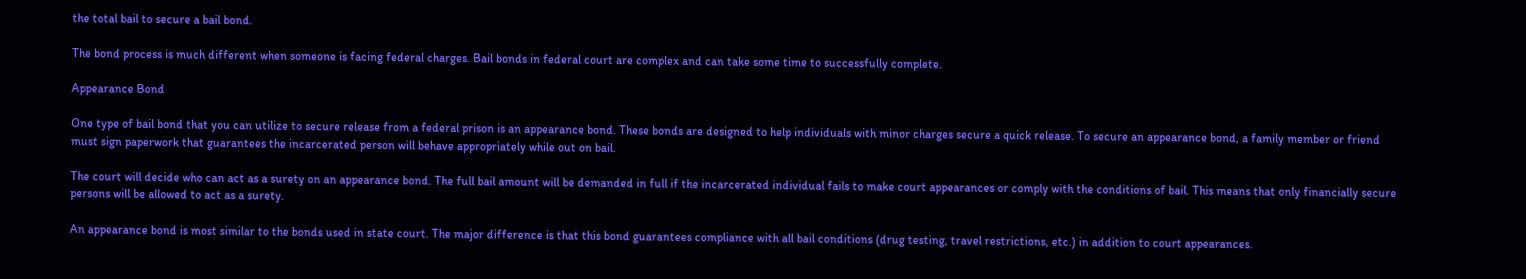the total bail to secure a bail bond.

The bond process is much different when someone is facing federal charges. Bail bonds in federal court are complex and can take some time to successfully complete.

Appearance Bond

One type of bail bond that you can utilize to secure release from a federal prison is an appearance bond. These bonds are designed to help individuals with minor charges secure a quick release. To secure an appearance bond, a family member or friend must sign paperwork that guarantees the incarcerated person will behave appropriately while out on bail.

The court will decide who can act as a surety on an appearance bond. The full bail amount will be demanded in full if the incarcerated individual fails to make court appearances or comply with the conditions of bail. This means that only financially secure persons will be allowed to act as a surety.

An appearance bond is most similar to the bonds used in state court. The major difference is that this bond guarantees compliance with all bail conditions (drug testing, travel restrictions, etc.) in addition to court appearances.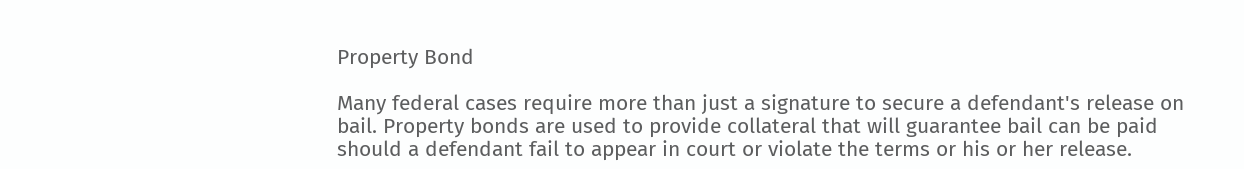Property Bond

Many federal cases require more than just a signature to secure a defendant's release on bail. Property bonds are used to provide collateral that will guarantee bail can be paid should a defendant fail to appear in court or violate the terms or his or her release.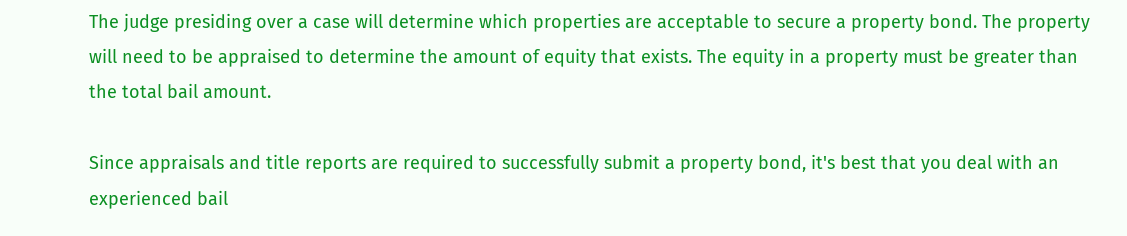The judge presiding over a case will determine which properties are acceptable to secure a property bond. The property will need to be appraised to determine the amount of equity that exists. The equity in a property must be greater than the total bail amount.

Since appraisals and title reports are required to successfully submit a property bond, it's best that you deal with an experienced bail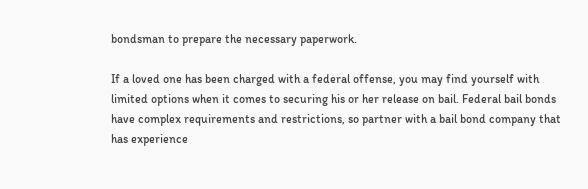bondsman to prepare the necessary paperwork.

If a loved one has been charged with a federal offense, you may find yourself with limited options when it comes to securing his or her release on bail. Federal bail bonds have complex requirements and restrictions, so partner with a bail bond company that has experience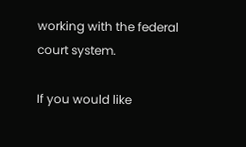working with the federal court system.

If you would like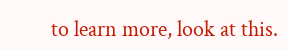to learn more, look at this.